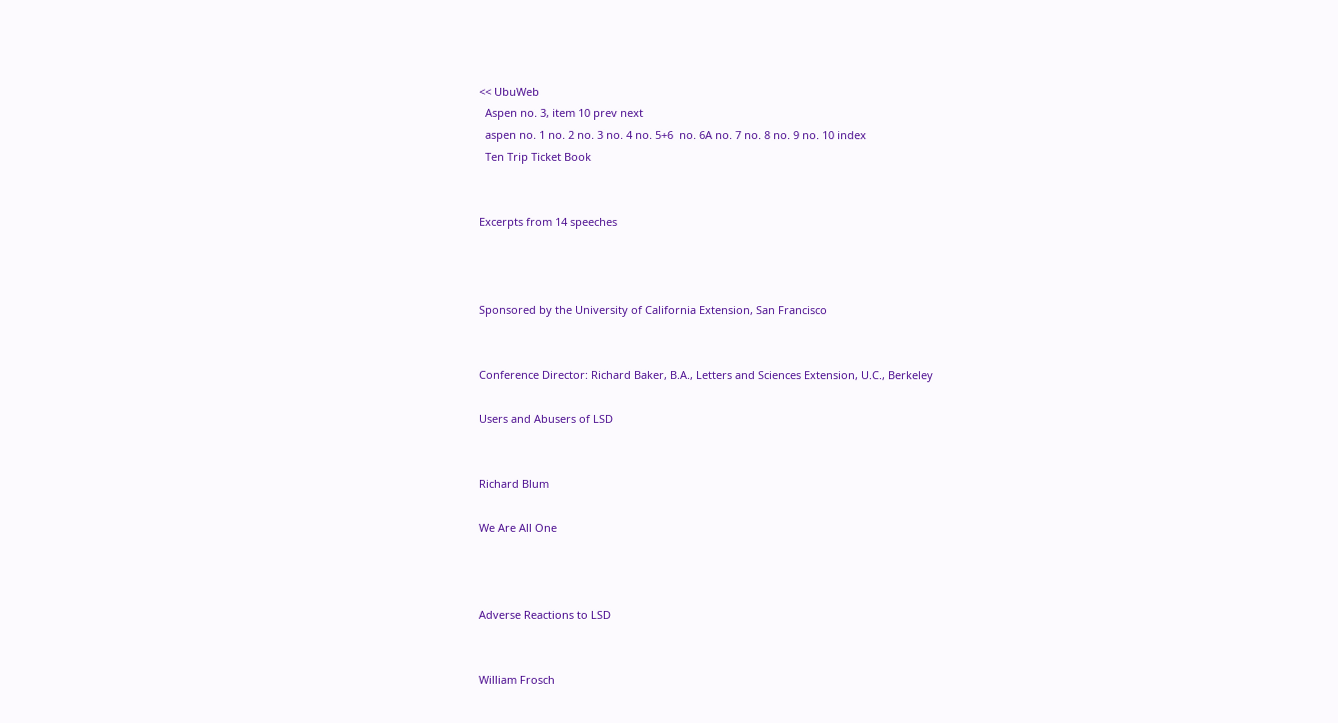<< UbuWeb
  Aspen no. 3, item 10 prev next
  aspen no. 1 no. 2 no. 3 no. 4 no. 5+6  no. 6A no. 7 no. 8 no. 9 no. 10 index
  Ten Trip Ticket Book


Excerpts from 14 speeches



Sponsored by the University of California Extension, San Francisco


Conference Director: Richard Baker, B.A., Letters and Sciences Extension, U.C., Berkeley

Users and Abusers of LSD


Richard Blum

We Are All One



Adverse Reactions to LSD


William Frosch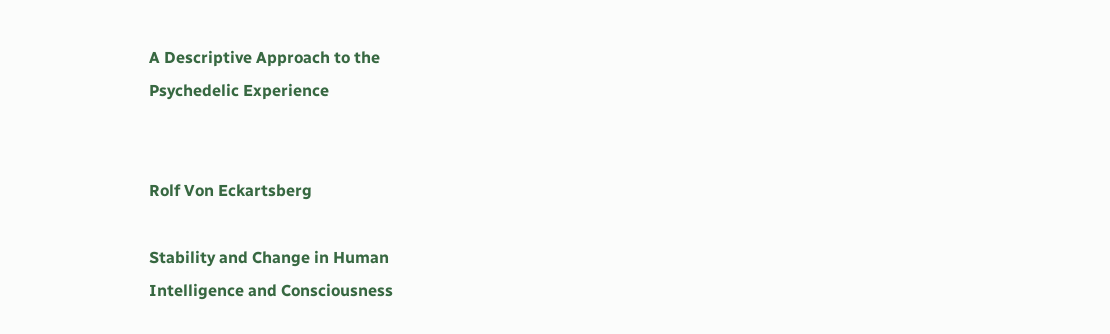A Descriptive Approach to the
Psychedelic Experience


Rolf Von Eckartsberg

Stability and Change in Human
Intelligence and Consciousness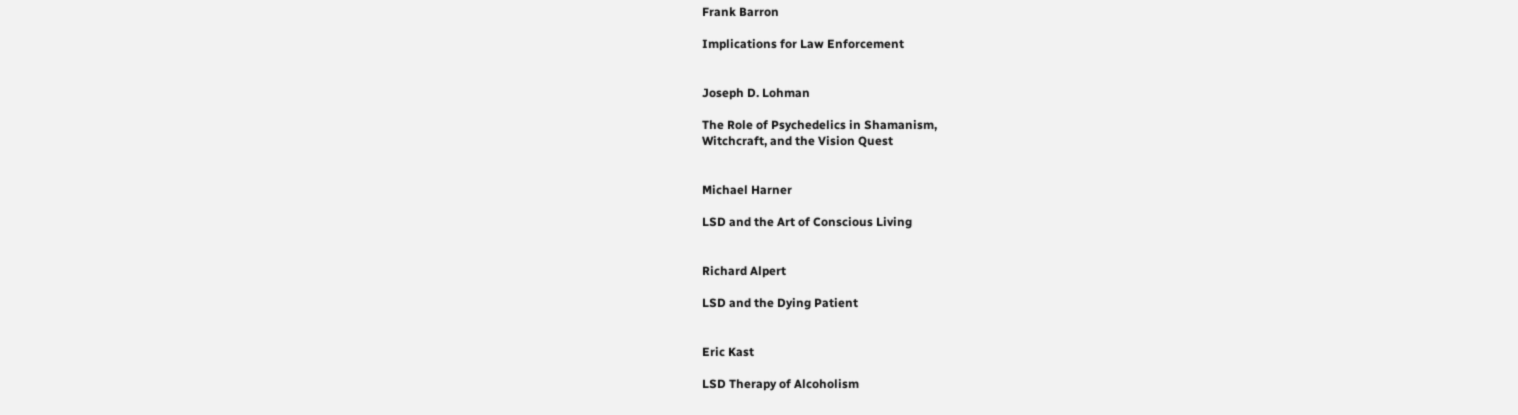Frank Barron

Implications for Law Enforcement


Joseph D. Lohman

The Role of Psychedelics in Shamanism,
Witchcraft, and the Vision Quest


Michael Harner

LSD and the Art of Conscious Living


Richard Alpert

LSD and the Dying Patient


Eric Kast

LSD Therapy of Alcoholism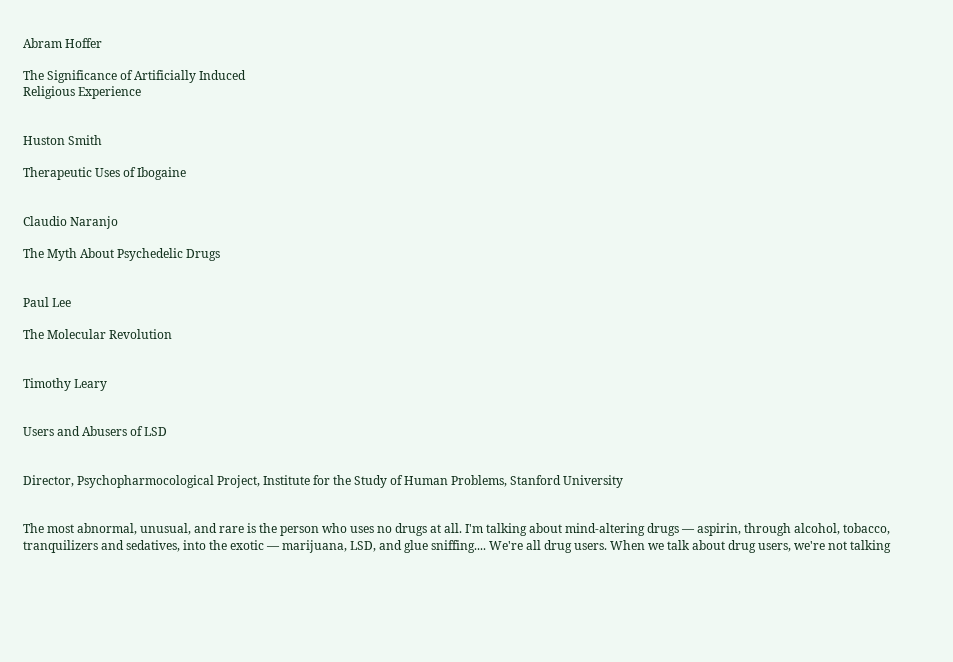Abram Hoffer

The Significance of Artificially Induced
Religious Experience


Huston Smith

Therapeutic Uses of Ibogaine


Claudio Naranjo

The Myth About Psychedelic Drugs


Paul Lee

The Molecular Revolution


Timothy Leary


Users and Abusers of LSD


Director, Psychopharmocological Project, Institute for the Study of Human Problems, Stanford University


The most abnormal, unusual, and rare is the person who uses no drugs at all. I'm talking about mind-altering drugs — aspirin, through alcohol, tobacco, tranquilizers and sedatives, into the exotic — marijuana, LSD, and glue sniffing.... We're all drug users. When we talk about drug users, we're not talking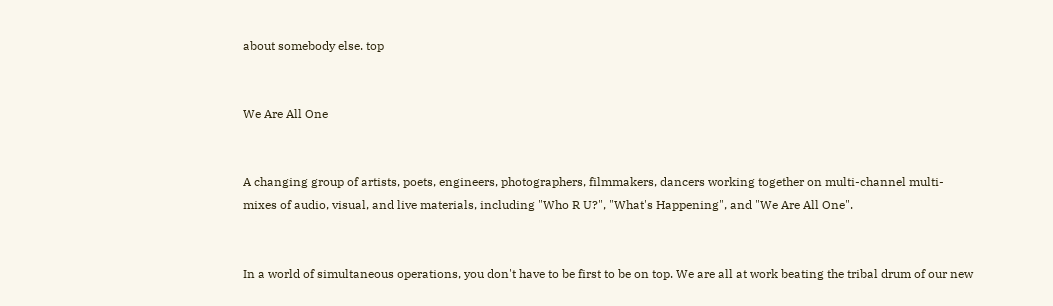about somebody else. top


We Are All One


A changing group of artists, poets, engineers, photographers, filmmakers, dancers working together on multi-channel multi-mixes of audio, visual, and live materials, including "Who R U?", "What's Happening", and "We Are All One".


In a world of simultaneous operations, you don't have to be first to be on top. We are all at work beating the tribal drum of our new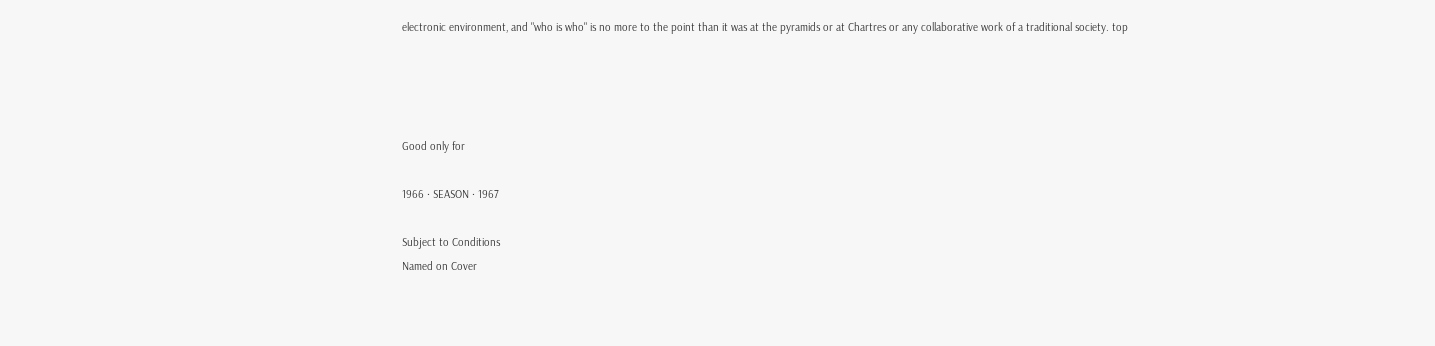electronic environment, and "who is who" is no more to the point than it was at the pyramids or at Chartres or any collaborative work of a traditional society. top




Good only for

1966 · SEASON · 1967

Subject to Conditions
Named on Cover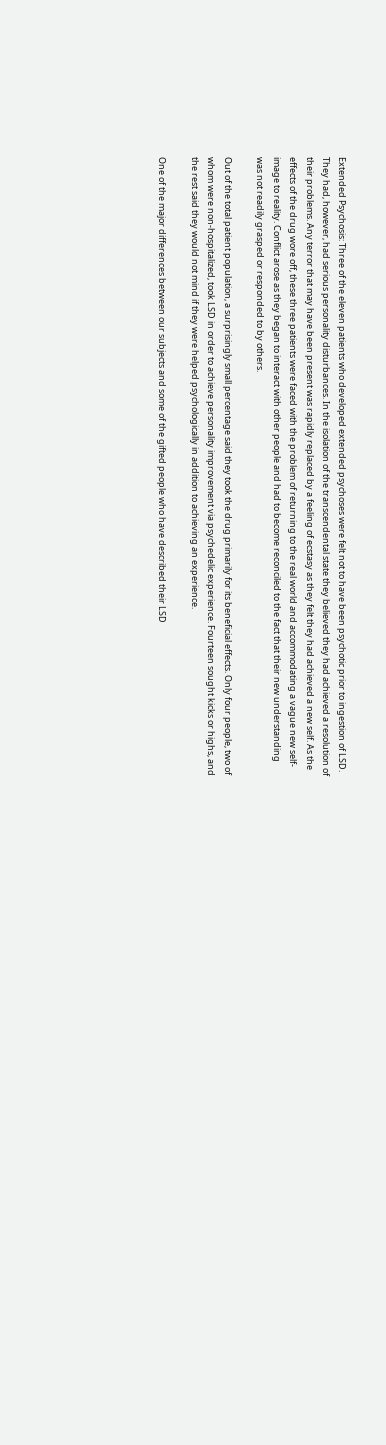Extended Psychosis: Three of the eleven patients who developed extended psychoses were felt not to have been psychotic prior to ingestion of LSD. They had, however, had serious personality disturbances. In the isolation of the transcendental state they believed they had achieved a resolution of their problems. Any terror that may have been present was rapidly replaced by a feeling of ecstasy as they felt they had achieved a new self. As the effects of the drug wore off, these three patients were faced with the problem of returning to the real world and accommodating a vague new self-image to reality. Conflict arose as they began to interact with other people and had to become reconciled to the fact that their new understanding was not readily grasped or responded to by others.

Out of the total patient population, a surprisingly small percentage said they took the drug primarily for its beneficial effects. Only four people, two of whom were non-hospitalized, took LSD in order to achieve personality improvement via psychedelic experience. Fourteen sought kicks or highs, and the rest said they would not mind if they were helped psychologically in addition to achieving an experience.

One of the major differences between our subjects and some of the gifted people who have described their LSD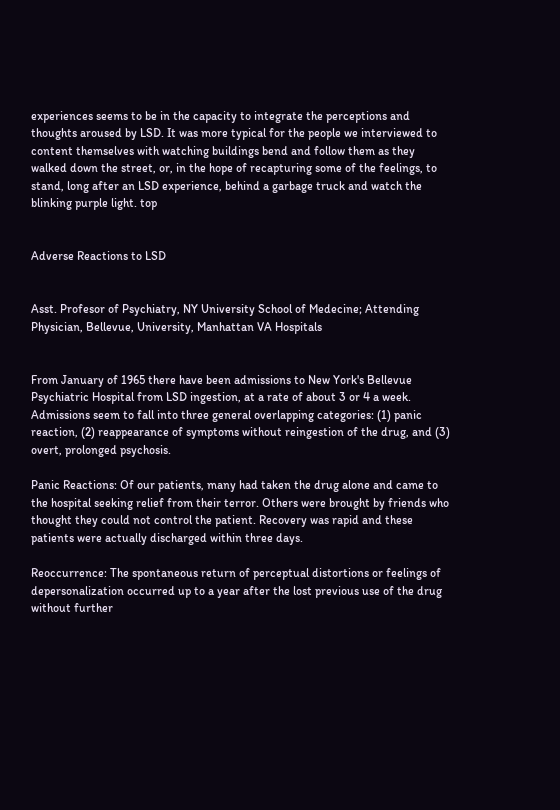experiences seems to be in the capacity to integrate the perceptions and thoughts aroused by LSD. It was more typical for the people we interviewed to content themselves with watching buildings bend and follow them as they walked down the street, or, in the hope of recapturing some of the feelings, to stand, long after an LSD experience, behind a garbage truck and watch the blinking purple light. top


Adverse Reactions to LSD


Asst. Profesor of Psychiatry, NY University School of Medecine; Attending Physician, Bellevue, University, Manhattan VA Hospitals


From January of 1965 there have been admissions to New York's Bellevue Psychiatric Hospital from LSD ingestion, at a rate of about 3 or 4 a week. Admissions seem to fall into three general overlapping categories: (1) panic reaction, (2) reappearance of symptoms without reingestion of the drug, and (3) overt, prolonged psychosis.

Panic Reactions: Of our patients, many had taken the drug alone and came to the hospital seeking relief from their terror. Others were brought by friends who thought they could not control the patient. Recovery was rapid and these patients were actually discharged within three days.

Reoccurrence: The spontaneous return of perceptual distortions or feelings of depersonalization occurred up to a year after the lost previous use of the drug without further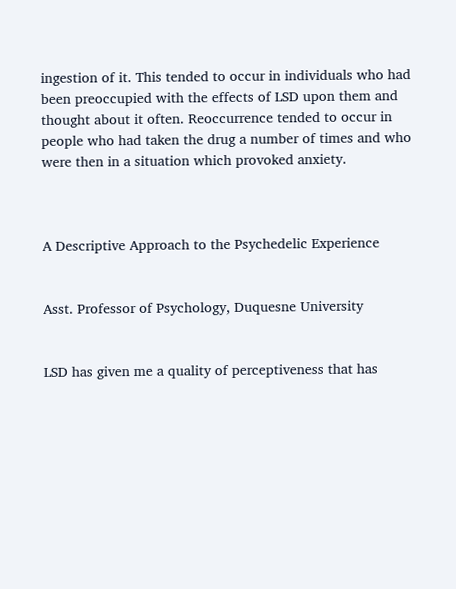ingestion of it. This tended to occur in individuals who had been preoccupied with the effects of LSD upon them and thought about it often. Reoccurrence tended to occur in people who had taken the drug a number of times and who were then in a situation which provoked anxiety.



A Descriptive Approach to the Psychedelic Experience


Asst. Professor of Psychology, Duquesne University


LSD has given me a quality of perceptiveness that has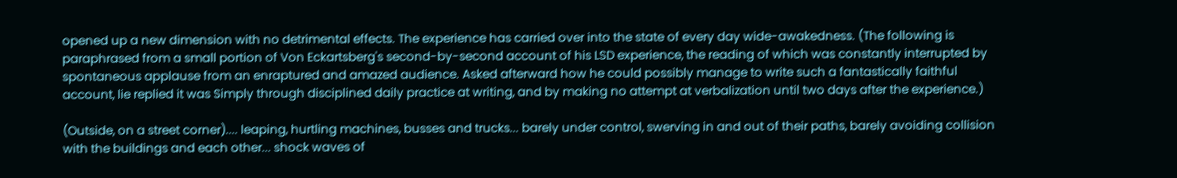opened up a new dimension with no detrimental effects. The experience has carried over into the state of every day wide-awakedness. (The following is paraphrased from a small portion of Von Eckartsberg's second-by-second account of his LSD experience, the reading of which was constantly interrupted by spontaneous applause from an enraptured and amazed audience. Asked afterward how he could possibly manage to write such a fantastically faithful account, lie replied it was Simply through disciplined daily practice at writing, and by making no attempt at verbalization until two days after the experience.)

(Outside, on a street corner).... leaping, hurtling machines, busses and trucks... barely under control, swerving in and out of their paths, barely avoiding collision with the buildings and each other... shock waves of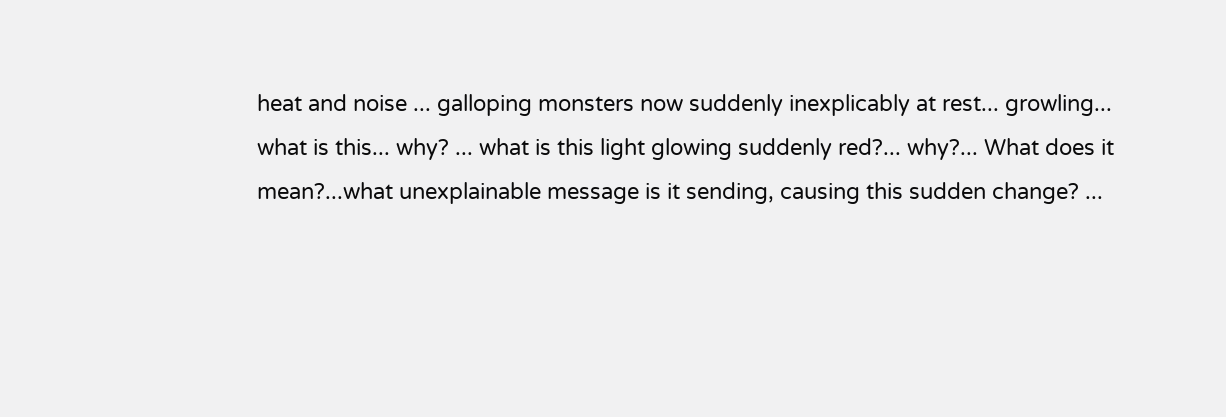heat and noise ... galloping monsters now suddenly inexplicably at rest... growling... what is this... why? ... what is this light glowing suddenly red?... why?... What does it mean?...what unexplainable message is it sending, causing this sudden change? ...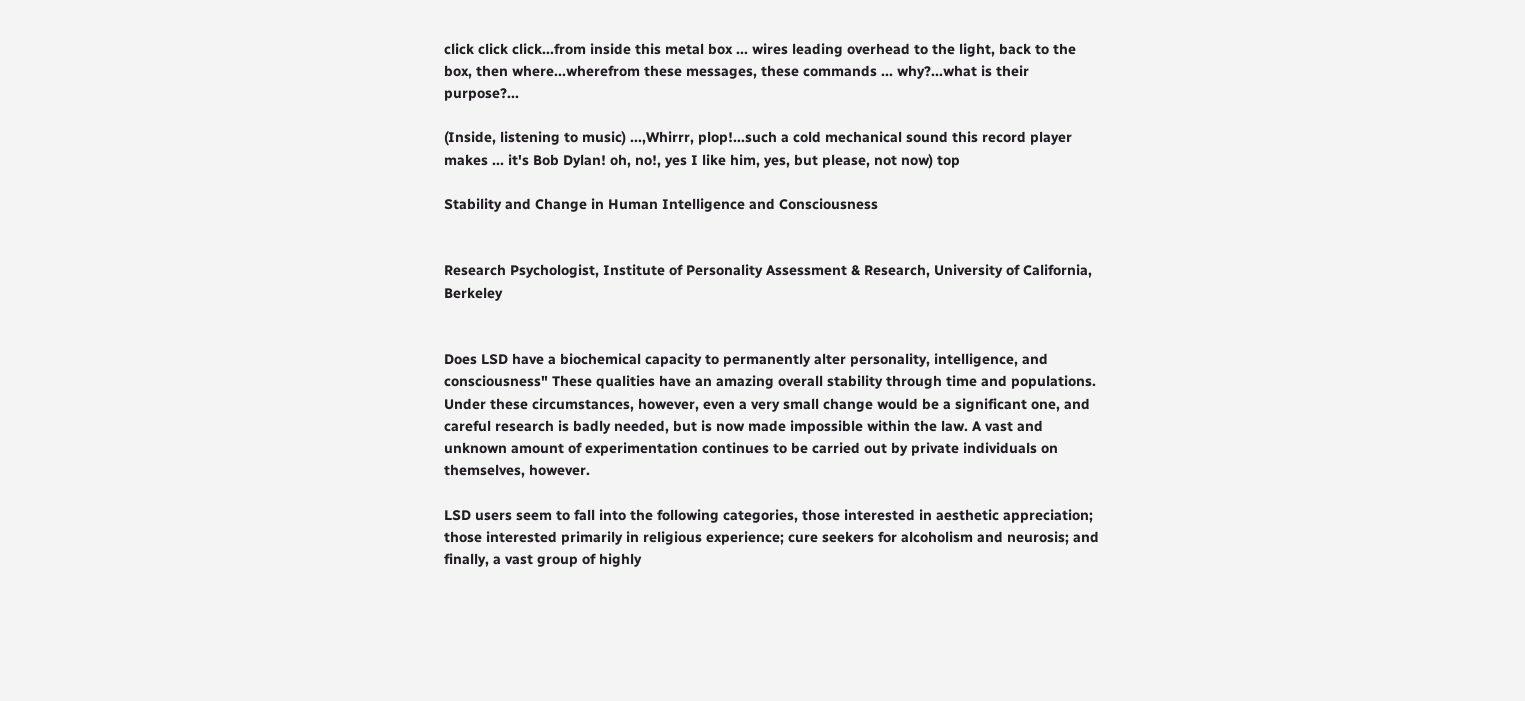click click click...from inside this metal box ... wires leading overhead to the light, back to the box, then where...wherefrom these messages, these commands ... why?...what is their purpose?...

(Inside, listening to music) ...,Whirrr, plop!...such a cold mechanical sound this record player makes ... it's Bob Dylan! oh, no!, yes I like him, yes, but please, not now) top

Stability and Change in Human Intelligence and Consciousness


Research Psychologist, Institute of Personality Assessment & Research, University of California, Berkeley


Does LSD have a biochemical capacity to permanently alter personality, intelligence, and consciousness" These qualities have an amazing overall stability through time and populations. Under these circumstances, however, even a very small change would be a significant one, and careful research is badly needed, but is now made impossible within the law. A vast and unknown amount of experimentation continues to be carried out by private individuals on themselves, however.

LSD users seem to fall into the following categories, those interested in aesthetic appreciation; those interested primarily in religious experience; cure seekers for alcoholism and neurosis; and finally, a vast group of highly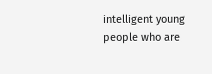intelligent young people who are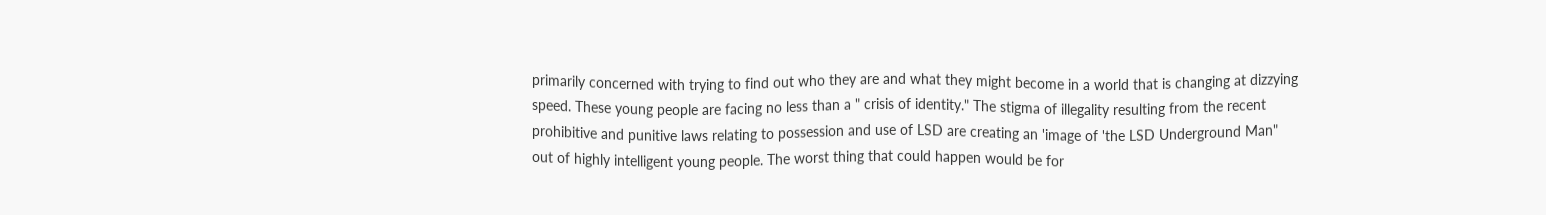primarily concerned with trying to find out who they are and what they might become in a world that is changing at dizzying speed. These young people are facing no less than a " crisis of identity." The stigma of illegality resulting from the recent prohibitive and punitive laws relating to possession and use of LSD are creating an 'image of 'the LSD Underground Man" out of highly intelligent young people. The worst thing that could happen would be for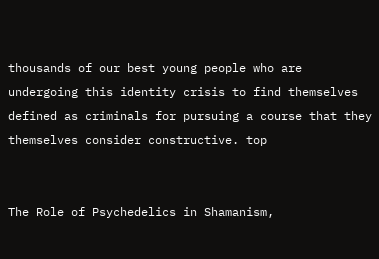thousands of our best young people who are undergoing this identity crisis to find themselves defined as criminals for pursuing a course that they themselves consider constructive. top


The Role of Psychedelics in Shamanism,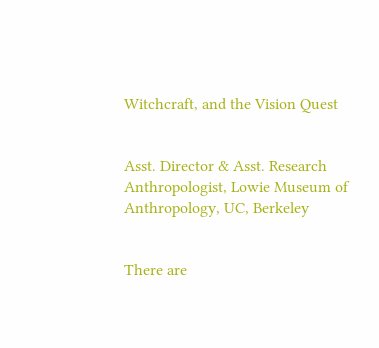Witchcraft, and the Vision Quest


Asst. Director & Asst. Research Anthropologist, Lowie Museum of Anthropology, UC, Berkeley


There are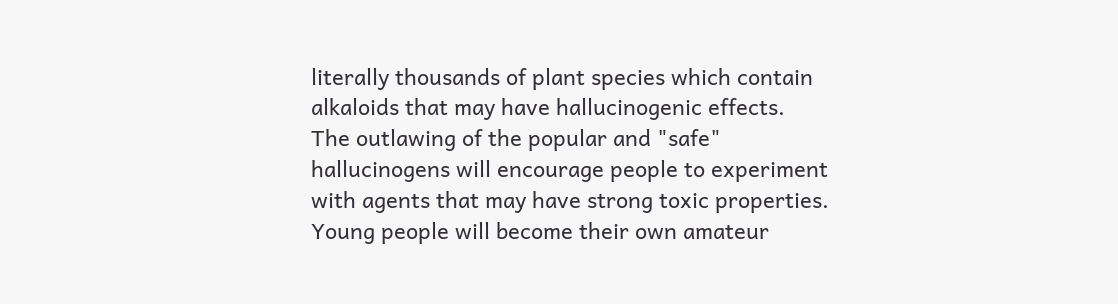literally thousands of plant species which contain alkaloids that may have hallucinogenic effects. The outlawing of the popular and "safe" hallucinogens will encourage people to experiment with agents that may have strong toxic properties. Young people will become their own amateur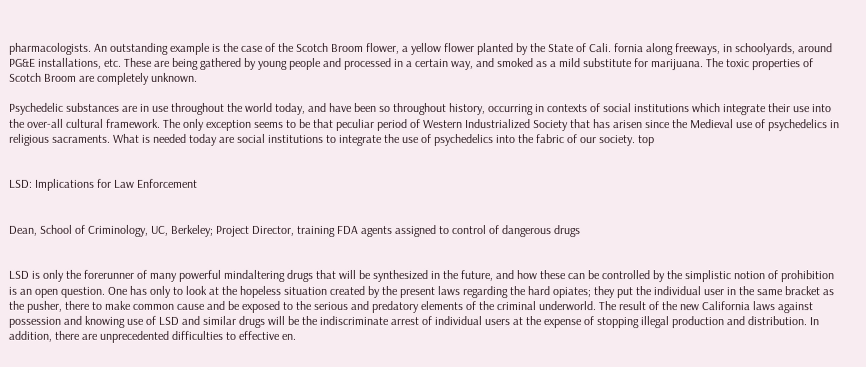pharmacologists. An outstanding example is the case of the Scotch Broom flower, a yellow flower planted by the State of Cali. fornia along freeways, in schoolyards, around PG&E installations, etc. These are being gathered by young people and processed in a certain way, and smoked as a mild substitute for marijuana. The toxic properties of Scotch Broom are completely unknown.

Psychedelic substances are in use throughout the world today, and have been so throughout history, occurring in contexts of social institutions which integrate their use into the over-all cultural framework. The only exception seems to be that peculiar period of Western Industrialized Society that has arisen since the Medieval use of psychedelics in religious sacraments. What is needed today are social institutions to integrate the use of psychedelics into the fabric of our society. top


LSD: Implications for Law Enforcement


Dean, School of Criminology, UC, Berkeley; Project Director, training FDA agents assigned to control of dangerous drugs


LSD is only the forerunner of many powerful mindaltering drugs that will be synthesized in the future, and how these can be controlled by the simplistic notion of prohibition is an open question. One has only to look at the hopeless situation created by the present laws regarding the hard opiates; they put the individual user in the same bracket as the pusher, there to make common cause and be exposed to the serious and predatory elements of the criminal underworld. The result of the new California laws against possession and knowing use of LSD and similar drugs will be the indiscriminate arrest of individual users at the expense of stopping illegal production and distribution. In addition, there are unprecedented difficulties to effective en.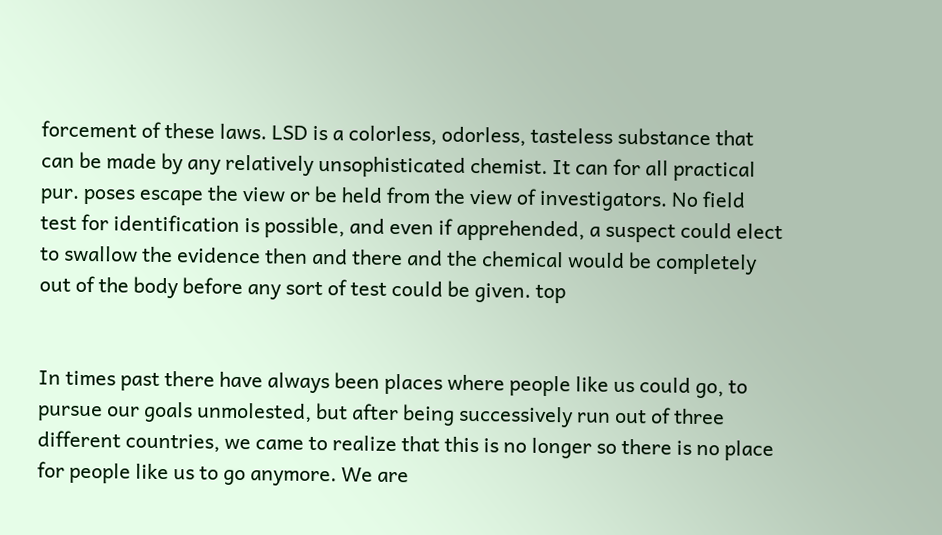forcement of these laws. LSD is a colorless, odorless, tasteless substance that can be made by any relatively unsophisticated chemist. It can for all practical pur. poses escape the view or be held from the view of investigators. No field test for identification is possible, and even if apprehended, a suspect could elect to swallow the evidence then and there and the chemical would be completely out of the body before any sort of test could be given. top


In times past there have always been places where people like us could go, to pursue our goals unmolested, but after being successively run out of three different countries, we came to realize that this is no longer so there is no place for people like us to go anymore. We are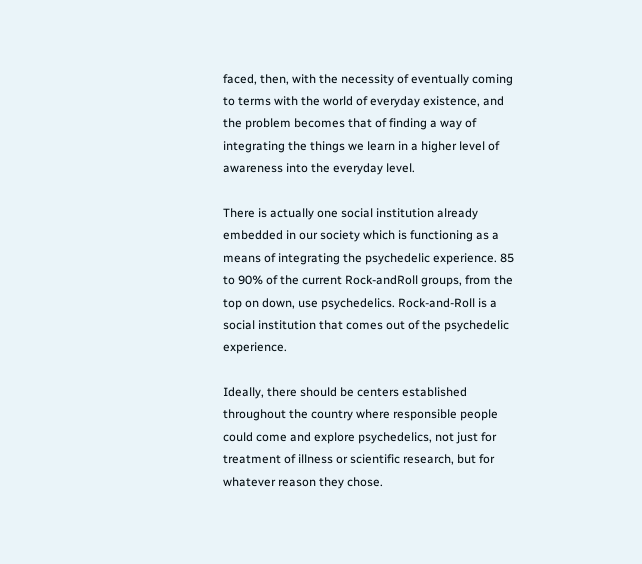faced, then, with the necessity of eventually coming to terms with the world of everyday existence, and the problem becomes that of finding a way of integrating the things we learn in a higher level of awareness into the everyday level.

There is actually one social institution already embedded in our society which is functioning as a means of integrating the psychedelic experience. 85 to 90% of the current Rock-andRoll groups, from the top on down, use psychedelics. Rock-and-Roll is a social institution that comes out of the psychedelic experience.

Ideally, there should be centers established throughout the country where responsible people could come and explore psychedelics, not just for treatment of illness or scientific research, but for whatever reason they chose.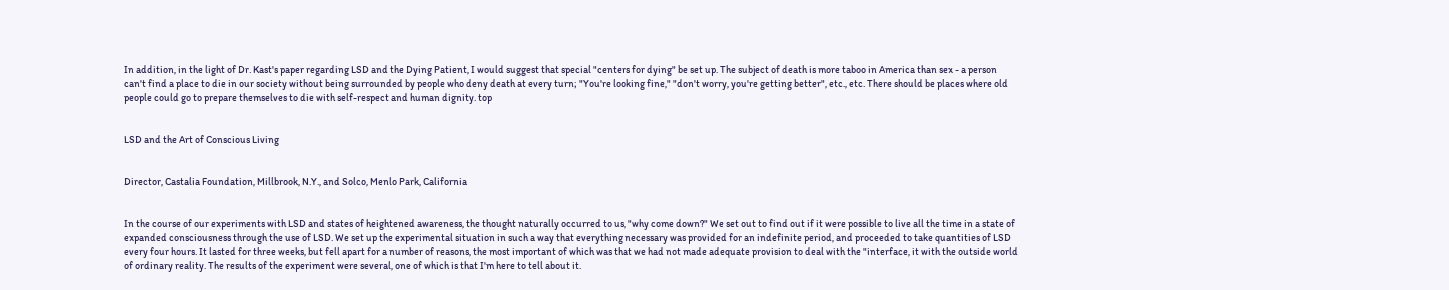In addition, in the light of Dr. Kast's paper regarding LSD and the Dying Patient, I would suggest that special "centers for dying" be set up. The subject of death is more taboo in America than sex - a person can't find a place to die in our society without being surrounded by people who deny death at every turn; "You're looking fine," "don't worry, you're getting better", etc., etc. There should be places where old people could go to prepare themselves to die with self-respect and human dignity. top


LSD and the Art of Conscious Living


Director, Castalia Foundation, Millbrook, N.Y., and Solco, Menlo Park, California


In the course of our experiments with LSD and states of heightened awareness, the thought naturally occurred to us, "why come down?" We set out to find out if it were possible to live all the time in a state of expanded consciousness through the use of LSD. We set up the experimental situation in such a way that everything necessary was provided for an indefinite period, and proceeded to take quantities of LSD every four hours. It lasted for three weeks, but fell apart for a number of reasons, the most important of which was that we had not made adequate provision to deal with the "interface, it with the outside world of ordinary reality. The results of the experiment were several, one of which is that I'm here to tell about it.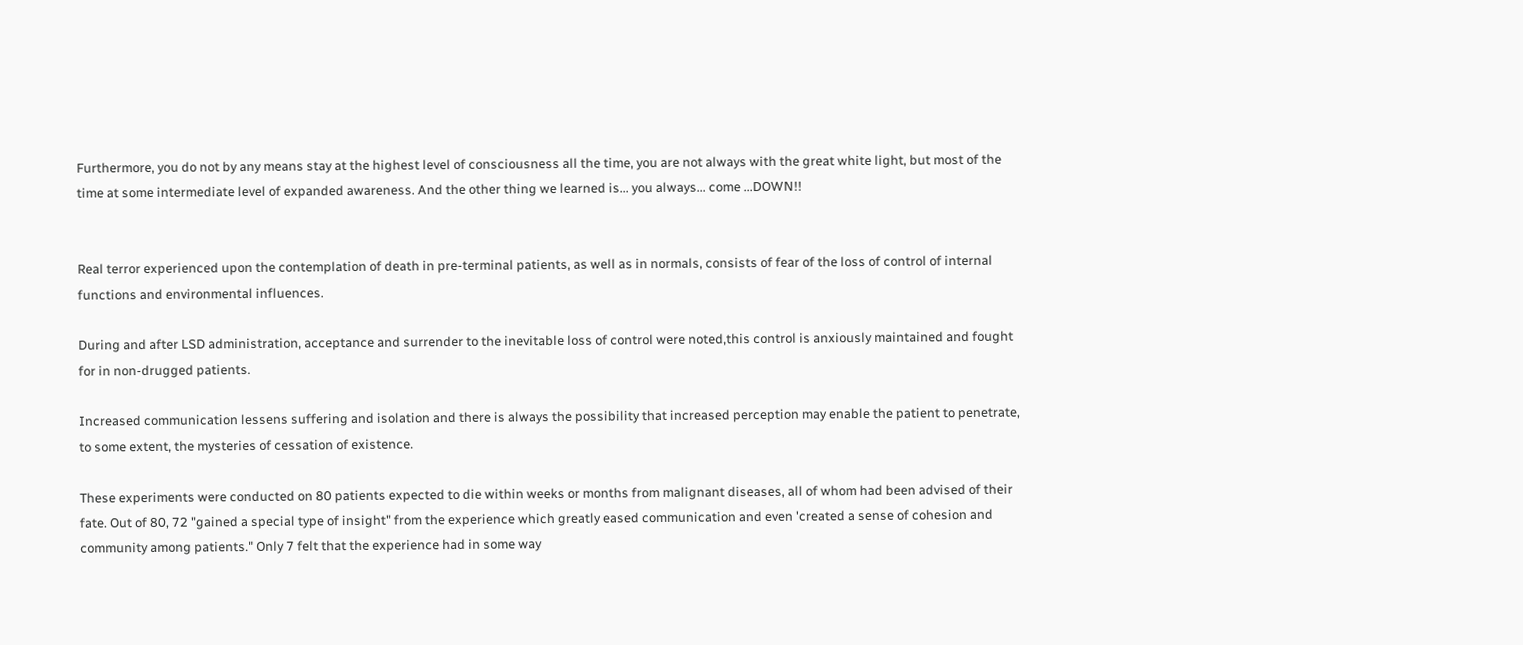Furthermore, you do not by any means stay at the highest level of consciousness all the time, you are not always with the great white light, but most of the time at some intermediate level of expanded awareness. And the other thing we learned is... you always... come ...DOWN!!


Real terror experienced upon the contemplation of death in pre-terminal patients, as well as in normals, consists of fear of the loss of control of internal functions and environmental influences.

During and after LSD administration, acceptance and surrender to the inevitable loss of control were noted,this control is anxiously maintained and fought for in non-drugged patients.

Increased communication lessens suffering and isolation and there is always the possibility that increased perception may enable the patient to penetrate, to some extent, the mysteries of cessation of existence.

These experiments were conducted on 80 patients expected to die within weeks or months from malignant diseases, all of whom had been advised of their fate. Out of 80, 72 "gained a special type of insight" from the experience which greatly eased communication and even 'created a sense of cohesion and community among patients." Only 7 felt that the experience had in some way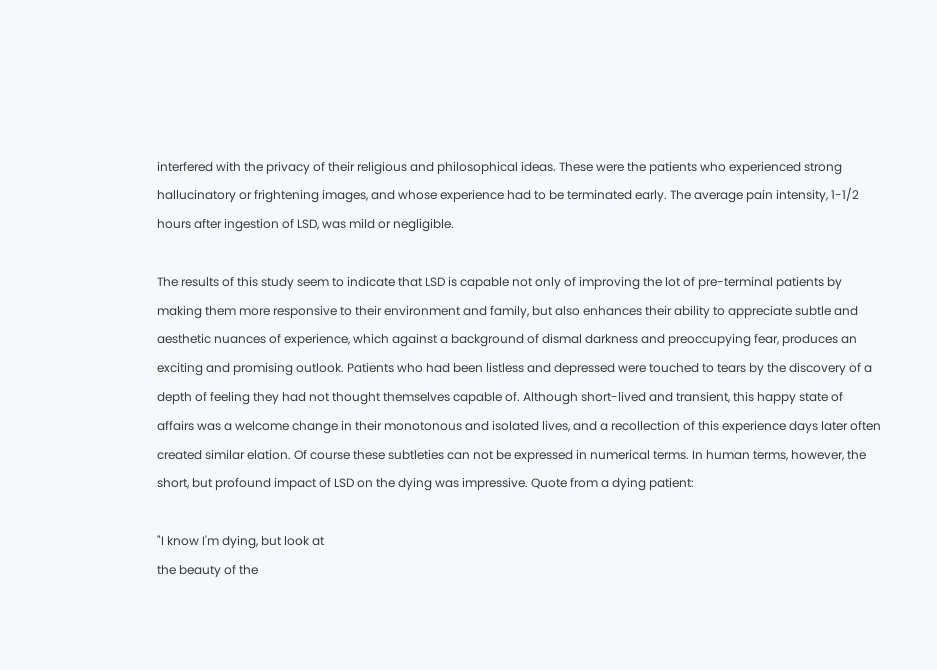interfered with the privacy of their religious and philosophical ideas. These were the patients who experienced strong hallucinatory or frightening images, and whose experience had to be terminated early. The average pain intensity, 1-1/2 hours after ingestion of LSD, was mild or negligible.

The results of this study seem to indicate that LSD is capable not only of improving the lot of pre-terminal patients by making them more responsive to their environment and family, but also enhances their ability to appreciate subtle and aesthetic nuances of experience, which against a background of dismal darkness and preoccupying fear, produces an exciting and promising outlook. Patients who had been listless and depressed were touched to tears by the discovery of a depth of feeling they had not thought themselves capable of. Although short-lived and transient, this happy state of affairs was a welcome change in their monotonous and isolated lives, and a recollection of this experience days later often created similar elation. Of course these subtleties can not be expressed in numerical terms. In human terms, however, the short, but profound impact of LSD on the dying was impressive. Quote from a dying patient:

"I know I'm dying, but look at
the beauty of the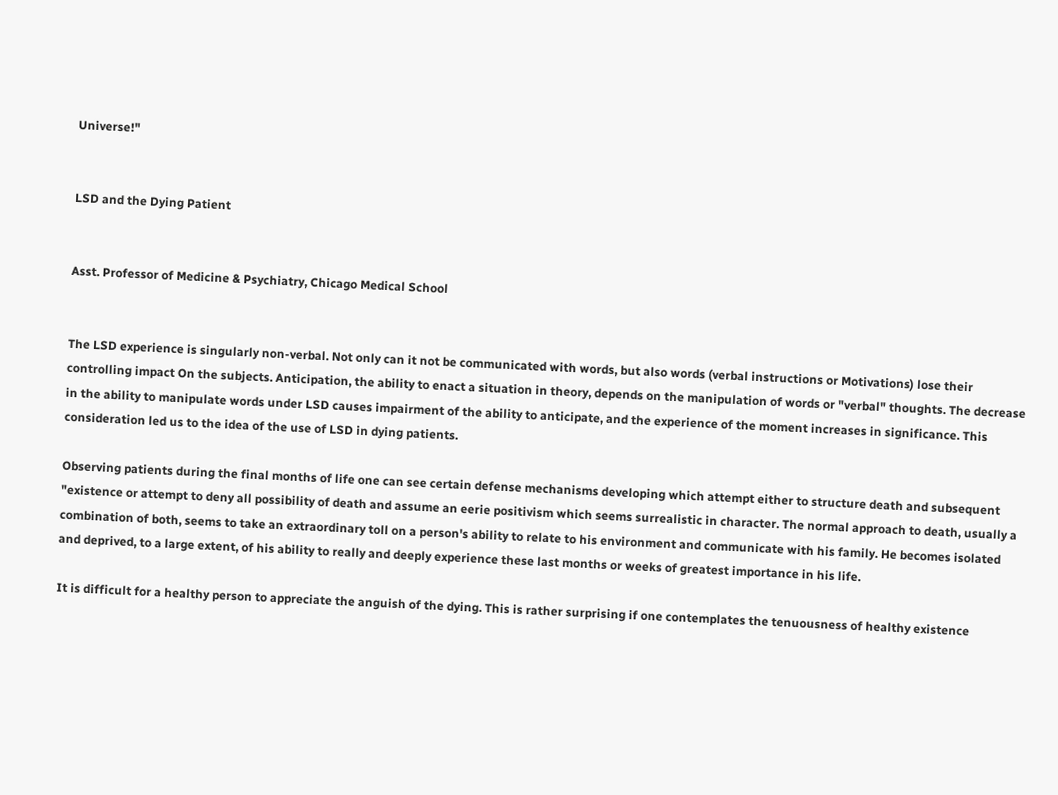Universe!"


LSD and the Dying Patient


Asst. Professor of Medicine & Psychiatry, Chicago Medical School


The LSD experience is singularly non-verbal. Not only can it not be communicated with words, but also words (verbal instructions or Motivations) lose their controlling impact On the subjects. Anticipation, the ability to enact a situation in theory, depends on the manipulation of words or "verbal" thoughts. The decrease in the ability to manipulate words under LSD causes impairment of the ability to anticipate, and the experience of the moment increases in significance. This consideration led us to the idea of the use of LSD in dying patients.

Observing patients during the final months of life one can see certain defense mechanisms developing which attempt either to structure death and subsequent "existence or attempt to deny all possibility of death and assume an eerie positivism which seems surrealistic in character. The normal approach to death, usually a combination of both, seems to take an extraordinary toll on a person's ability to relate to his environment and communicate with his family. He becomes isolated and deprived, to a large extent, of his ability to really and deeply experience these last months or weeks of greatest importance in his life.

It is difficult for a healthy person to appreciate the anguish of the dying. This is rather surprising if one contemplates the tenuousness of healthy existence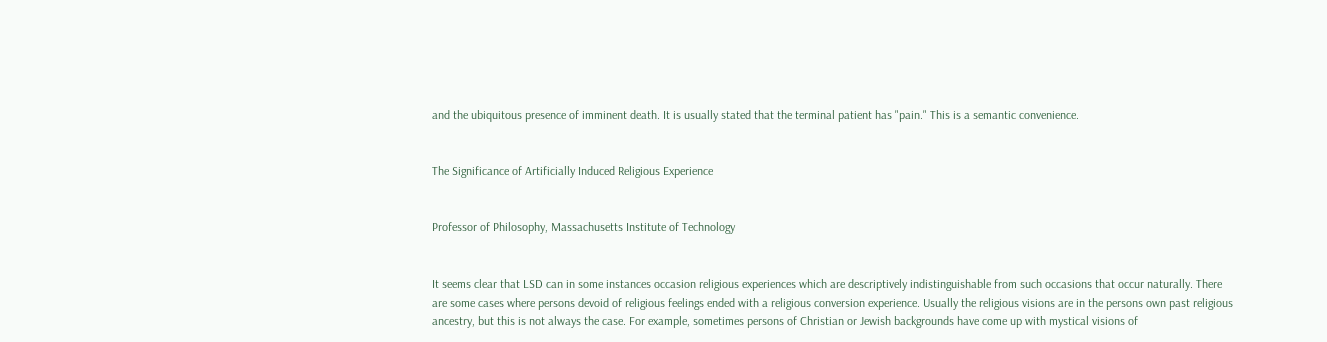and the ubiquitous presence of imminent death. It is usually stated that the terminal patient has "pain." This is a semantic convenience.


The Significance of Artificially Induced Religious Experience


Professor of Philosophy, Massachusetts Institute of Technology


It seems clear that LSD can in some instances occasion religious experiences which are descriptively indistinguishable from such occasions that occur naturally. There are some cases where persons devoid of religious feelings ended with a religious conversion experience. Usually the religious visions are in the persons own past religious ancestry, but this is not always the case. For example, sometimes persons of Christian or Jewish backgrounds have come up with mystical visions of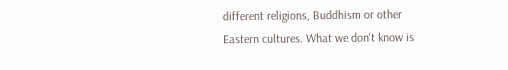different religions, Buddhism or other Eastern cultures. What we don't know is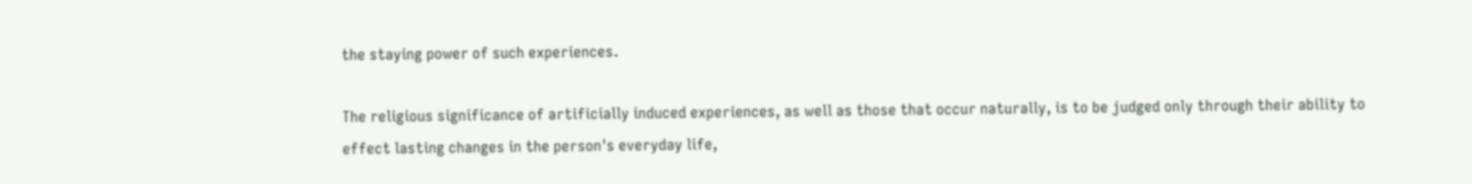the staying power of such experiences.

The religious significance of artificially induced experiences, as well as those that occur naturally, is to be judged only through their ability to effect lasting changes in the person's everyday life,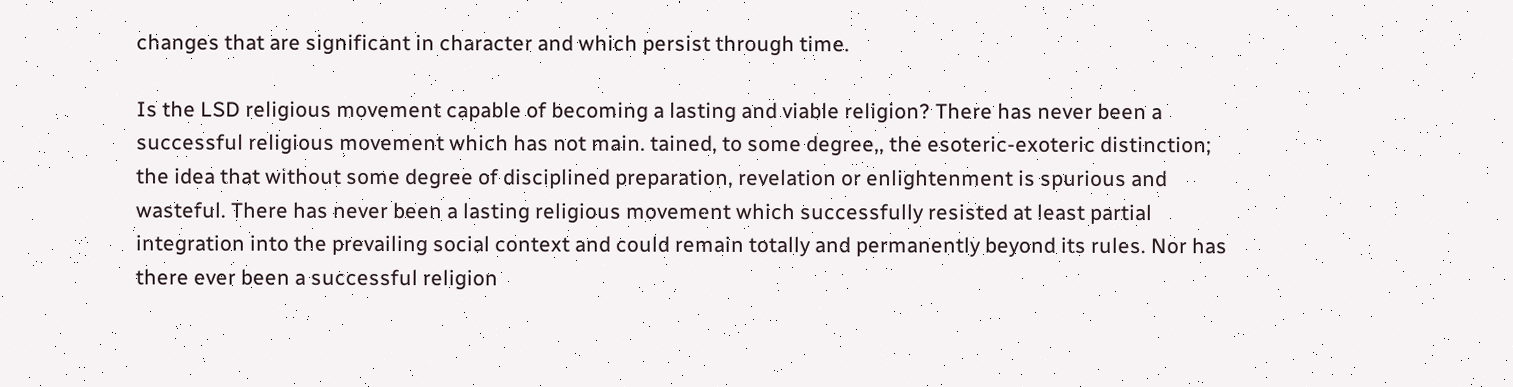changes that are significant in character and which persist through time.

Is the LSD religious movement capable of becoming a lasting and viable religion? There has never been a successful religious movement which has not main. tained, to some degree,, the esoteric-exoteric distinction; the idea that without some degree of disciplined preparation, revelation or enlightenment is spurious and wasteful. There has never been a lasting religious movement which successfully resisted at least partial integration into the prevailing social context and could remain totally and permanently beyond its rules. Nor has there ever been a successful religion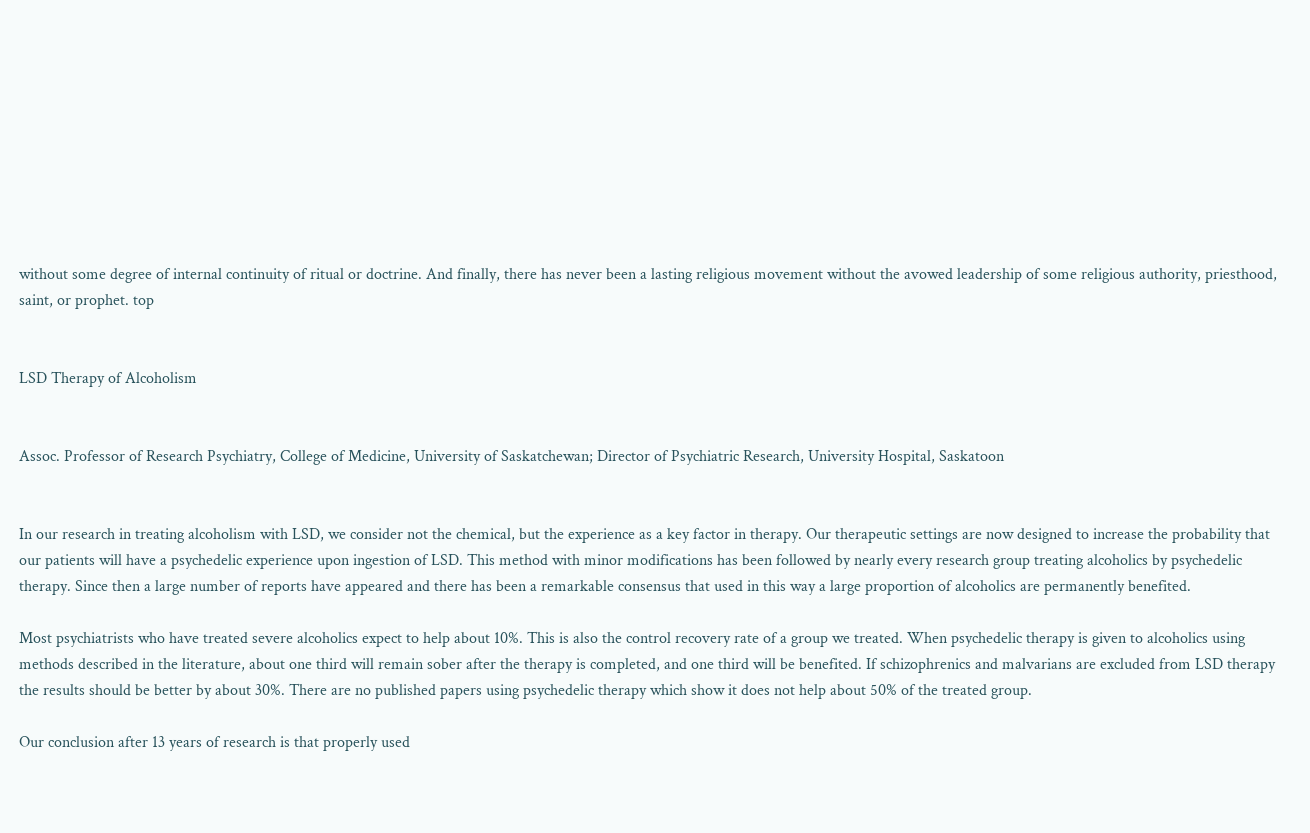without some degree of internal continuity of ritual or doctrine. And finally, there has never been a lasting religious movement without the avowed leadership of some religious authority, priesthood, saint, or prophet. top


LSD Therapy of Alcoholism


Assoc. Professor of Research Psychiatry, College of Medicine, University of Saskatchewan; Director of Psychiatric Research, University Hospital, Saskatoon


In our research in treating alcoholism with LSD, we consider not the chemical, but the experience as a key factor in therapy. Our therapeutic settings are now designed to increase the probability that our patients will have a psychedelic experience upon ingestion of LSD. This method with minor modifications has been followed by nearly every research group treating alcoholics by psychedelic therapy. Since then a large number of reports have appeared and there has been a remarkable consensus that used in this way a large proportion of alcoholics are permanently benefited.

Most psychiatrists who have treated severe alcoholics expect to help about 10%. This is also the control recovery rate of a group we treated. When psychedelic therapy is given to alcoholics using methods described in the literature, about one third will remain sober after the therapy is completed, and one third will be benefited. If schizophrenics and malvarians are excluded from LSD therapy the results should be better by about 30%. There are no published papers using psychedelic therapy which show it does not help about 50% of the treated group.

Our conclusion after 13 years of research is that properly used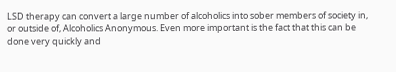LSD therapy can convert a large number of alcoholics into sober members of society in, or outside of, Alcoholics Anonymous. Even more important is the fact that this can be done very quickly and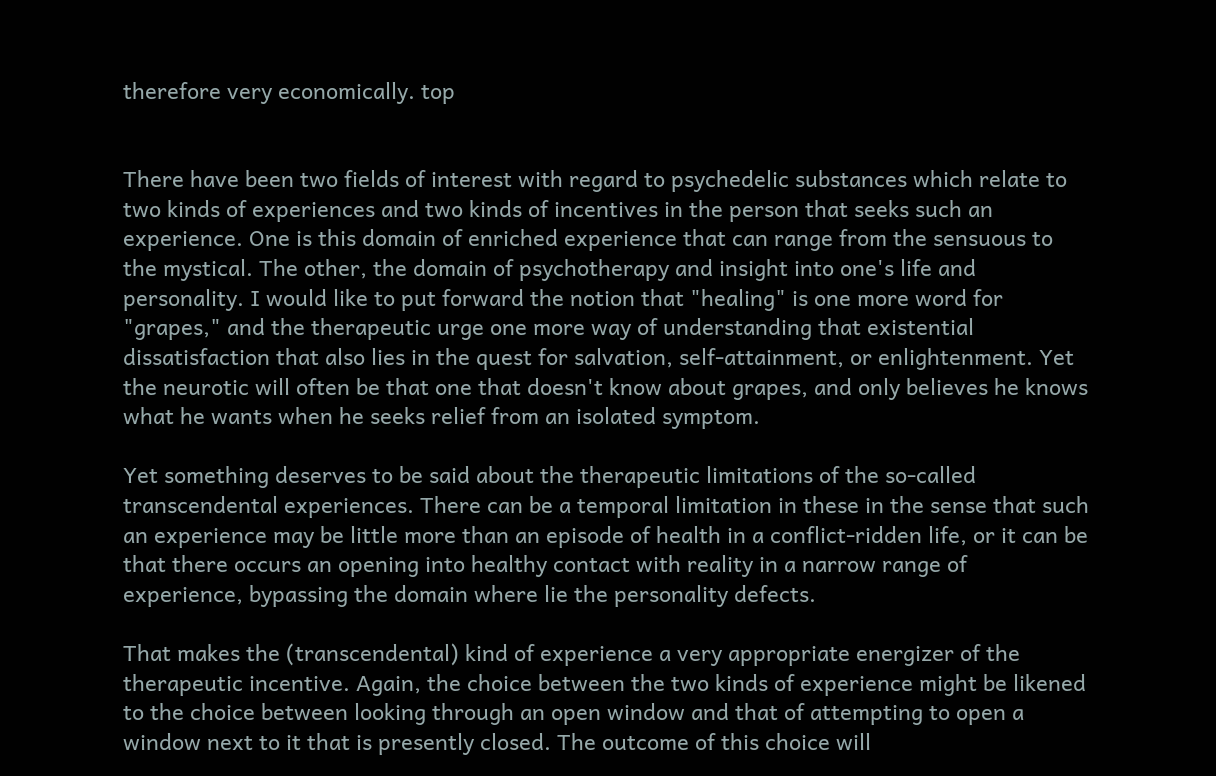therefore very economically. top


There have been two fields of interest with regard to psychedelic substances which relate to two kinds of experiences and two kinds of incentives in the person that seeks such an experience. One is this domain of enriched experience that can range from the sensuous to the mystical. The other, the domain of psychotherapy and insight into one's life and personality. I would like to put forward the notion that "healing" is one more word for "grapes," and the therapeutic urge one more way of understanding that existential dissatisfaction that also lies in the quest for salvation, self-attainment, or enlightenment. Yet the neurotic will often be that one that doesn't know about grapes, and only believes he knows what he wants when he seeks relief from an isolated symptom.

Yet something deserves to be said about the therapeutic limitations of the so-called transcendental experiences. There can be a temporal limitation in these in the sense that such an experience may be little more than an episode of health in a conflict-ridden life, or it can be that there occurs an opening into healthy contact with reality in a narrow range of experience, bypassing the domain where lie the personality defects.

That makes the (transcendental) kind of experience a very appropriate energizer of the therapeutic incentive. Again, the choice between the two kinds of experience might be likened to the choice between looking through an open window and that of attempting to open a window next to it that is presently closed. The outcome of this choice will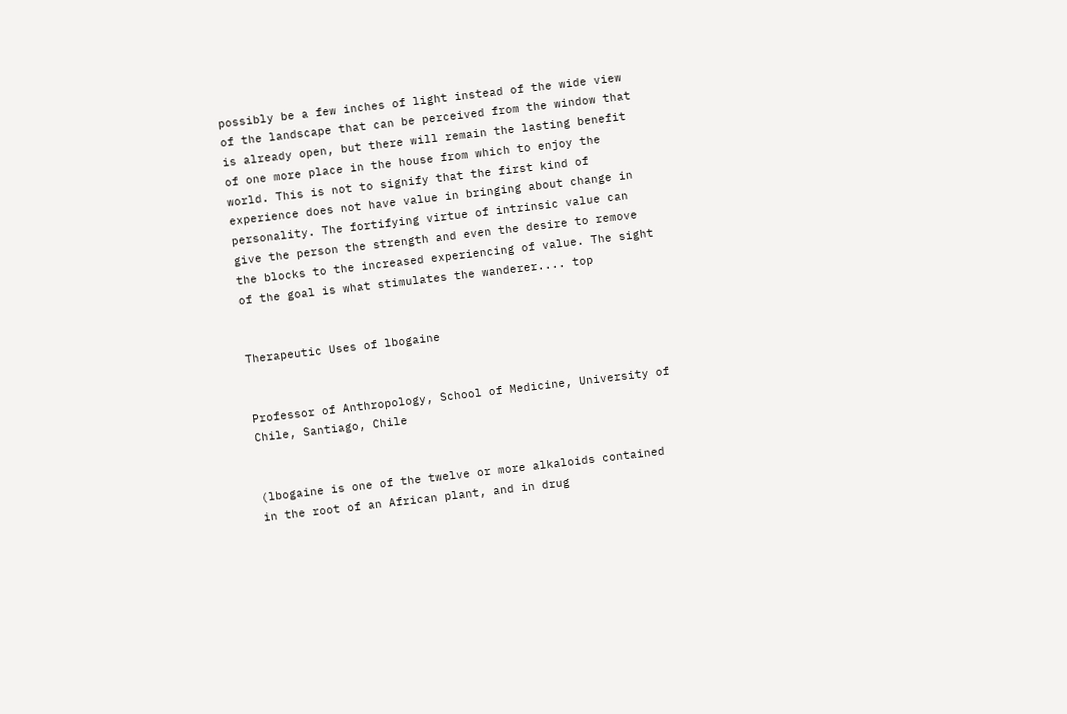possibly be a few inches of light instead of the wide view of the landscape that can be perceived from the window that is already open, but there will remain the lasting benefit of one more place in the house from which to enjoy the world. This is not to signify that the first kind of experience does not have value in bringing about change in personality. The fortifying virtue of intrinsic value can give the person the strength and even the desire to remove the blocks to the increased experiencing of value. The sight of the goal is what stimulates the wanderer.... top


Therapeutic Uses of lbogaine


Professor of Anthropology, School of Medicine, University of Chile, Santiago, Chile


(lbogaine is one of the twelve or more alkaloids contained in the root of an African plant, and in drug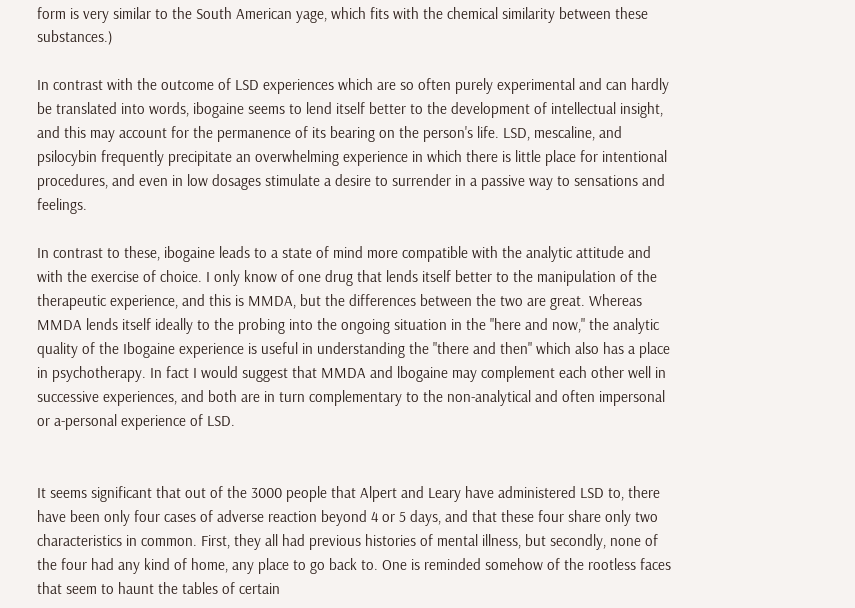form is very similar to the South American yage, which fits with the chemical similarity between these substances.)

In contrast with the outcome of LSD experiences which are so often purely experimental and can hardly be translated into words, ibogaine seems to lend itself better to the development of intellectual insight, and this may account for the permanence of its bearing on the person's life. LSD, mescaline, and psilocybin frequently precipitate an overwhelming experience in which there is little place for intentional procedures, and even in low dosages stimulate a desire to surrender in a passive way to sensations and feelings.

In contrast to these, ibogaine leads to a state of mind more compatible with the analytic attitude and with the exercise of choice. I only know of one drug that lends itself better to the manipulation of the therapeutic experience, and this is MMDA, but the differences between the two are great. Whereas MMDA lends itself ideally to the probing into the ongoing situation in the "here and now," the analytic quality of the Ibogaine experience is useful in understanding the "there and then" which also has a place in psychotherapy. In fact I would suggest that MMDA and lbogaine may complement each other well in successive experiences, and both are in turn complementary to the non-analytical and often impersonal or a-personal experience of LSD.


It seems significant that out of the 3000 people that Alpert and Leary have administered LSD to, there have been only four cases of adverse reaction beyond 4 or 5 days, and that these four share only two characteristics in common. First, they all had previous histories of mental illness, but secondly, none of the four had any kind of home, any place to go back to. One is reminded somehow of the rootless faces that seem to haunt the tables of certain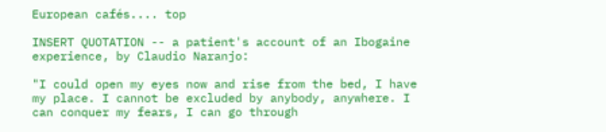European cafés.... top

INSERT QUOTATION -- a patient's account of an Ibogaine experience, by Claudio Naranjo:

"I could open my eyes now and rise from the bed, I have my place. I cannot be excluded by anybody, anywhere. I can conquer my fears, I can go through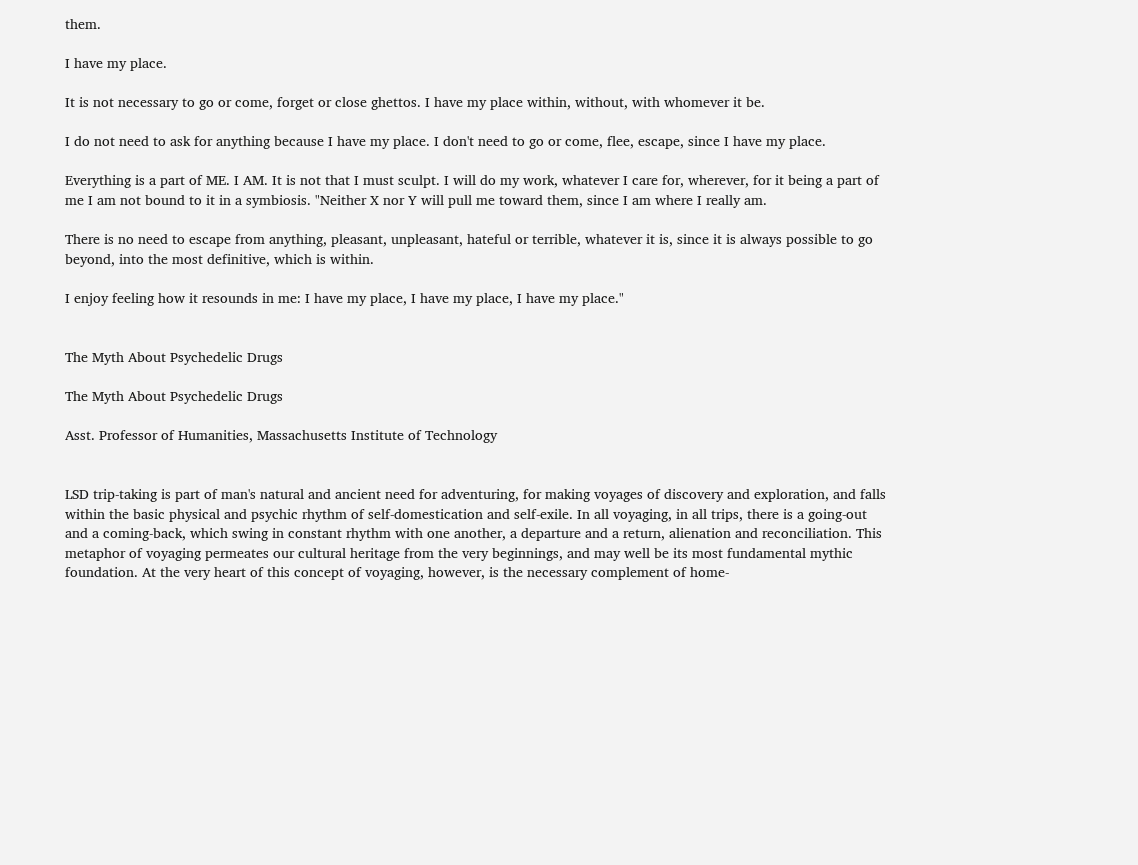them.

I have my place.

It is not necessary to go or come, forget or close ghettos. I have my place within, without, with whomever it be.

I do not need to ask for anything because I have my place. I don't need to go or come, flee, escape, since I have my place.

Everything is a part of ME. I AM. It is not that I must sculpt. I will do my work, whatever I care for, wherever, for it being a part of me I am not bound to it in a symbiosis. "Neither X nor Y will pull me toward them, since I am where I really am.

There is no need to escape from anything, pleasant, unpleasant, hateful or terrible, whatever it is, since it is always possible to go beyond, into the most definitive, which is within.

I enjoy feeling how it resounds in me: I have my place, I have my place, I have my place."


The Myth About Psychedelic Drugs

The Myth About Psychedelic Drugs

Asst. Professor of Humanities, Massachusetts Institute of Technology


LSD trip-taking is part of man's natural and ancient need for adventuring, for making voyages of discovery and exploration, and falls within the basic physical and psychic rhythm of self-domestication and self-exile. In all voyaging, in all trips, there is a going-out and a coming-back, which swing in constant rhythm with one another, a departure and a return, alienation and reconciliation. This metaphor of voyaging permeates our cultural heritage from the very beginnings, and may well be its most fundamental mythic foundation. At the very heart of this concept of voyaging, however, is the necessary complement of home-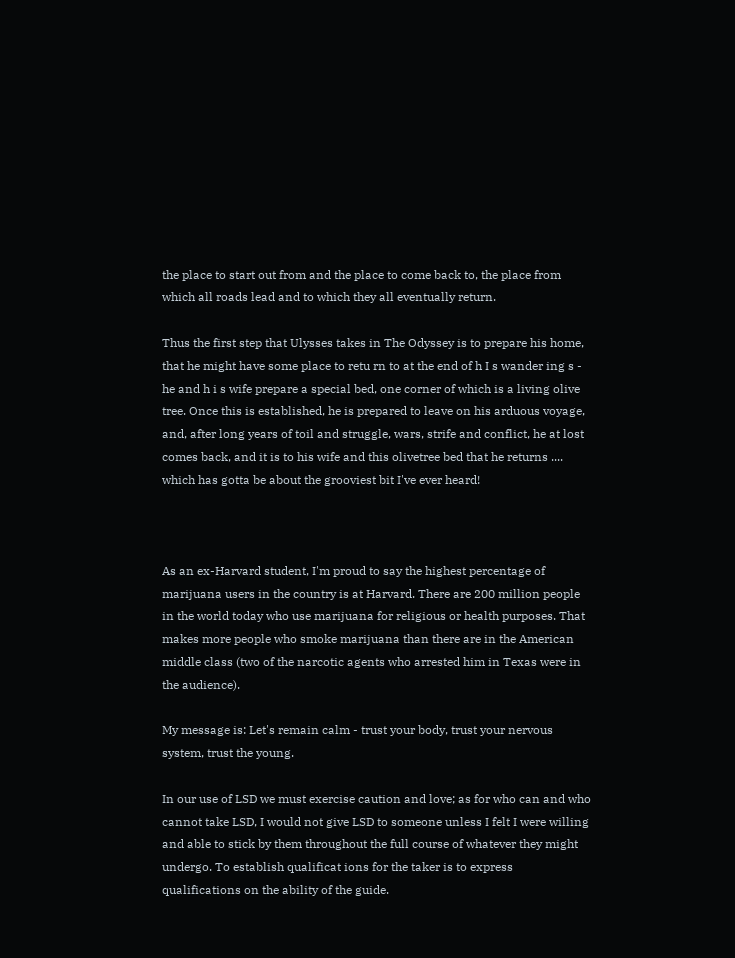the place to start out from and the place to come back to, the place from which all roads lead and to which they all eventually return.

Thus the first step that Ulysses takes in The Odyssey is to prepare his home, that he might have some place to retu rn to at the end of h I s wander ing s - he and h i s wife prepare a special bed, one corner of which is a living olive tree. Once this is established, he is prepared to leave on his arduous voyage, and, after long years of toil and struggle, wars, strife and conflict, he at lost comes back, and it is to his wife and this olivetree bed that he returns .... which has gotta be about the grooviest bit I've ever heard!



As an ex-Harvard student, I'm proud to say the highest percentage of marijuana users in the country is at Harvard. There are 200 million people in the world today who use marijuana for religious or health purposes. That makes more people who smoke marijuana than there are in the American middle class (two of the narcotic agents who arrested him in Texas were in the audience).

My message is: Let's remain calm - trust your body, trust your nervous system, trust the young.

In our use of LSD we must exercise caution and love; as for who can and who cannot take LSD, I would not give LSD to someone unless I felt I were willing and able to stick by them throughout the full course of whatever they might undergo. To establish qualificat ions for the taker is to express qualifications on the ability of the guide.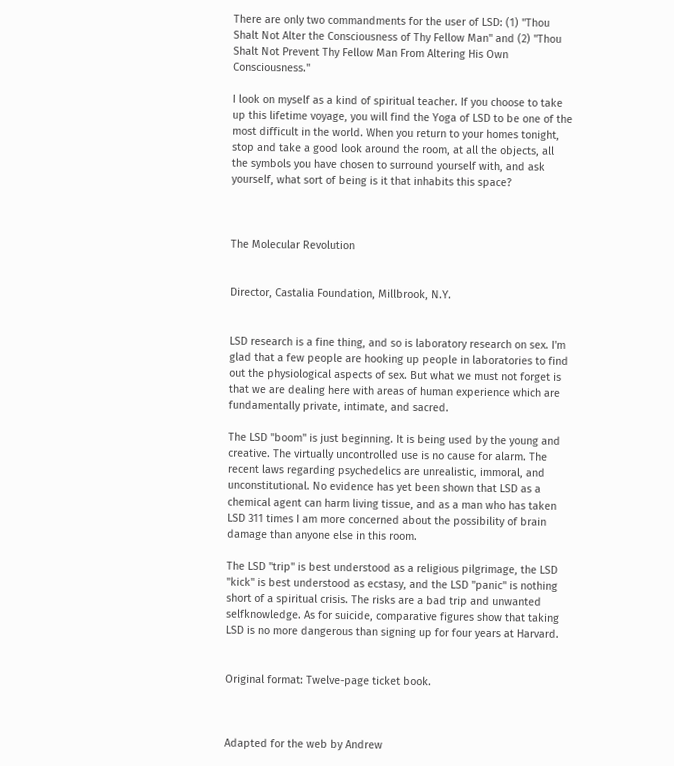There are only two commandments for the user of LSD: (1) "Thou Shalt Not Alter the Consciousness of Thy Fellow Man" and (2) "Thou Shalt Not Prevent Thy Fellow Man From Altering His Own Consciousness."

I look on myself as a kind of spiritual teacher. If you choose to take up this lifetime voyage, you will find the Yoga of LSD to be one of the most difficult in the world. When you return to your homes tonight, stop and take a good look around the room, at all the objects, all the symbols you have chosen to surround yourself with, and ask yourself, what sort of being is it that inhabits this space?



The Molecular Revolution


Director, Castalia Foundation, Millbrook, N.Y.


LSD research is a fine thing, and so is laboratory research on sex. I'm glad that a few people are hooking up people in laboratories to find out the physiological aspects of sex. But what we must not forget is that we are dealing here with areas of human experience which are fundamentally private, intimate, and sacred.

The LSD "boom" is just beginning. It is being used by the young and creative. The virtually uncontrolled use is no cause for alarm. The recent laws regarding psychedelics are unrealistic, immoral, and unconstitutional. No evidence has yet been shown that LSD as a chemical agent can harm living tissue, and as a man who has taken LSD 311 times I am more concerned about the possibility of brain damage than anyone else in this room.

The LSD "trip" is best understood as a religious pilgrimage, the LSD "kick" is best understood as ecstasy, and the LSD "panic" is nothing short of a spiritual crisis. The risks are a bad trip and unwanted selfknowledge. As for suicide, comparative figures show that taking LSD is no more dangerous than signing up for four years at Harvard.


Original format: Twelve-page ticket book.



Adapted for the web by Andrew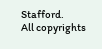Stafford.
All copyrights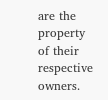are the property of their respective owners.